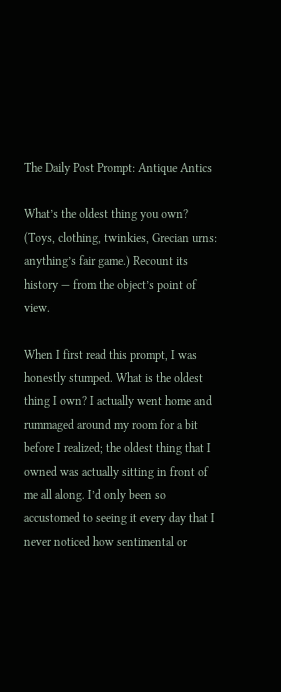The Daily Post Prompt: Antique Antics

What’s the oldest thing you own? (Toys, clothing, twinkies, Grecian urns: anything’s fair game.) Recount its history — from the object’s point of view.

When I first read this prompt, I was honestly stumped. What is the oldest thing I own? I actually went home and rummaged around my room for a bit before I realized; the oldest thing that I owned was actually sitting in front of me all along. I’d only been so accustomed to seeing it every day that I never noticed how sentimental or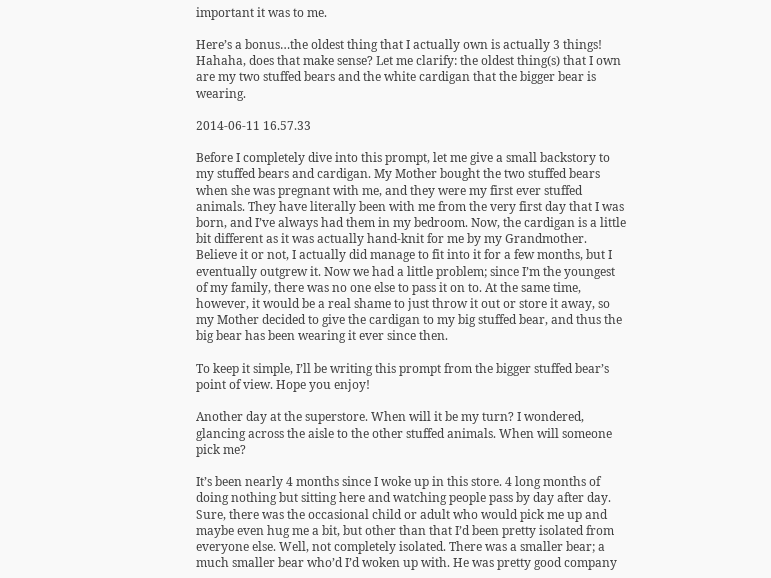important it was to me.

Here’s a bonus…the oldest thing that I actually own is actually 3 things! Hahaha, does that make sense? Let me clarify: the oldest thing(s) that I own are my two stuffed bears and the white cardigan that the bigger bear is wearing.

2014-06-11 16.57.33

Before I completely dive into this prompt, let me give a small backstory to my stuffed bears and cardigan. My Mother bought the two stuffed bears when she was pregnant with me, and they were my first ever stuffed animals. They have literally been with me from the very first day that I was born, and I’ve always had them in my bedroom. Now, the cardigan is a little bit different as it was actually hand-knit for me by my Grandmother. Believe it or not, I actually did manage to fit into it for a few months, but I eventually outgrew it. Now we had a little problem; since I’m the youngest of my family, there was no one else to pass it on to. At the same time, however, it would be a real shame to just throw it out or store it away, so my Mother decided to give the cardigan to my big stuffed bear, and thus the big bear has been wearing it ever since then.

To keep it simple, I’ll be writing this prompt from the bigger stuffed bear’s point of view. Hope you enjoy!

Another day at the superstore. When will it be my turn? I wondered, glancing across the aisle to the other stuffed animals. When will someone pick me?

It’s been nearly 4 months since I woke up in this store. 4 long months of doing nothing but sitting here and watching people pass by day after day. Sure, there was the occasional child or adult who would pick me up and maybe even hug me a bit, but other than that I’d been pretty isolated from everyone else. Well, not completely isolated. There was a smaller bear; a much smaller bear who’d I’d woken up with. He was pretty good company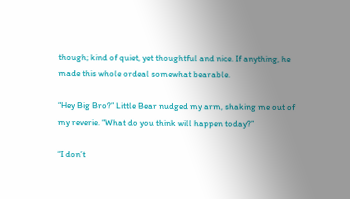though; kind of quiet, yet thoughtful and nice. If anything, he made this whole ordeal somewhat bearable.

“Hey Big Bro?” Little Bear nudged my arm, shaking me out of my reverie. “What do you think will happen today?”

“I don’t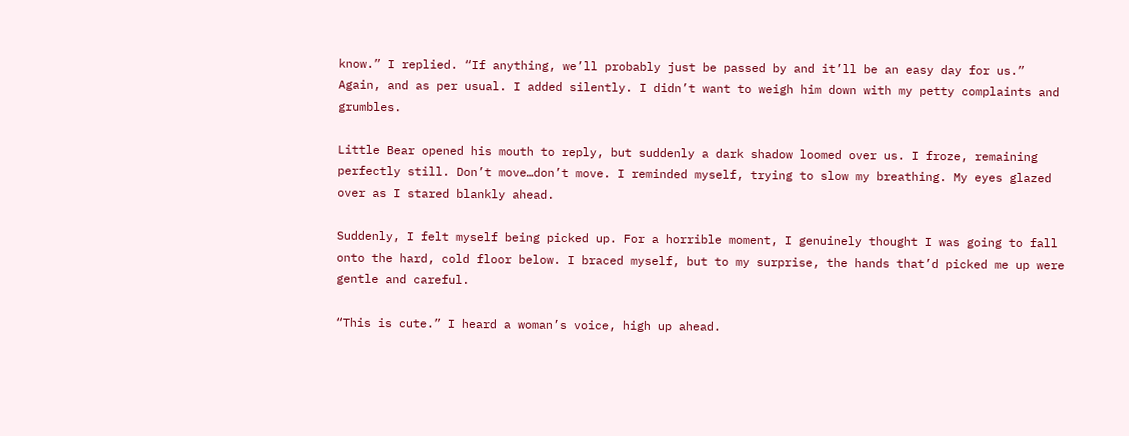know.” I replied. “If anything, we’ll probably just be passed by and it’ll be an easy day for us.” Again, and as per usual. I added silently. I didn’t want to weigh him down with my petty complaints and grumbles.

Little Bear opened his mouth to reply, but suddenly a dark shadow loomed over us. I froze, remaining perfectly still. Don’t move…don’t move. I reminded myself, trying to slow my breathing. My eyes glazed over as I stared blankly ahead.

Suddenly, I felt myself being picked up. For a horrible moment, I genuinely thought I was going to fall onto the hard, cold floor below. I braced myself, but to my surprise, the hands that’d picked me up were gentle and careful.

“This is cute.” I heard a woman’s voice, high up ahead.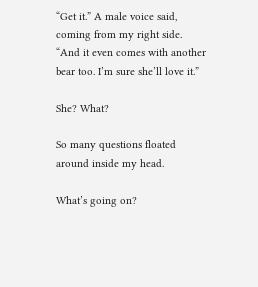“Get it.” A male voice said, coming from my right side. “And it even comes with another bear too. I’m sure she’ll love it.”

She? What?

So many questions floated around inside my head.

What’s going on?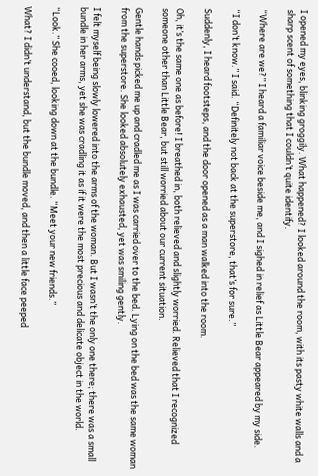I opened my eyes, blinking groggily. What happened? I looked around the room, with its pasty white walls and a sharp scent of something that I couldn’t quite identify.

“Where are we?” I heard a familiar voice beside me, and I sighed in relief as Little Bear appeared by my side.

“I don’t know.” I said. “Definitely not back at the superstore, that’s for sure.”

Suddenly, I heard footsteps, and the door opened as a man walked into the room.

Oh, it’s the same one as before! I breathed in, both relieved and slightly worried. Relieved that I recognized someone other than Little Bear, but still worried about our current situation.

Gentle hands picked me up and cradled me as I was carried over to the bed. Lying on the bed was the same woman from the superstore. She looked absolutely exhausted, yet was smiling gently.

I felt myself being slowly lowered into the arms of the woman. But I wasn’t the only one there; there was a small bundle in her arms, yet she was cradling it as if it were the most precious and delicate object in the world.

“Look.” She cooed, looking down at the bundle. “Meet your new friends.”

What? I didn’t understand, but the bundle moved, and then a little face peeped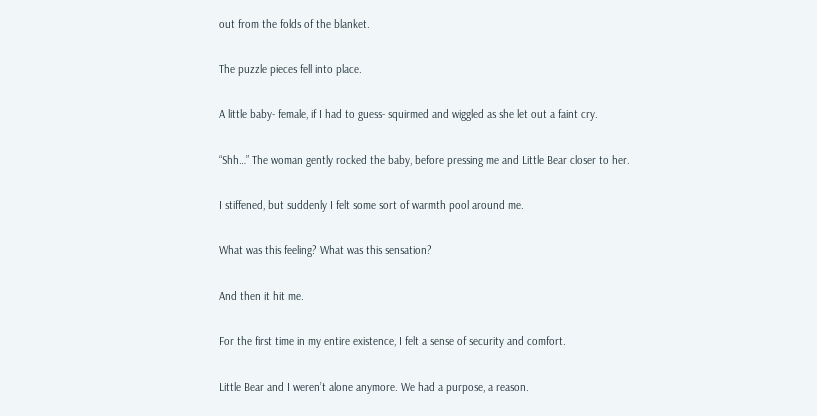out from the folds of the blanket.

The puzzle pieces fell into place.

A little baby- female, if I had to guess- squirmed and wiggled as she let out a faint cry.

“Shh…” The woman gently rocked the baby, before pressing me and Little Bear closer to her.

I stiffened, but suddenly I felt some sort of warmth pool around me.

What was this feeling? What was this sensation?

And then it hit me.

For the first time in my entire existence, I felt a sense of security and comfort.

Little Bear and I weren’t alone anymore. We had a purpose, a reason.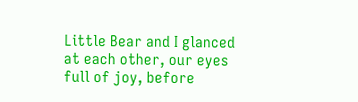Little Bear and I glanced at each other, our eyes full of joy, before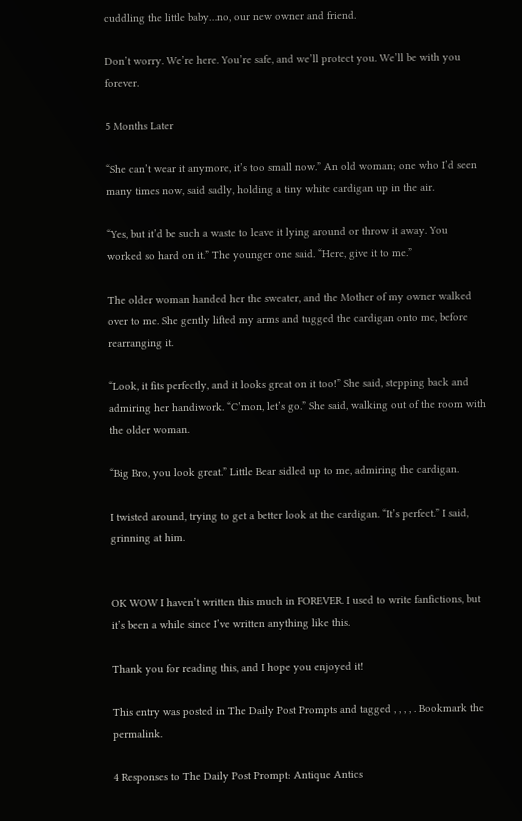cuddling the little baby…no, our new owner and friend.

Don’t worry. We’re here. You’re safe, and we’ll protect you. We’ll be with you forever.

5 Months Later

“She can’t wear it anymore, it’s too small now.” An old woman; one who I’d seen many times now, said sadly, holding a tiny white cardigan up in the air.

“Yes, but it’d be such a waste to leave it lying around or throw it away. You worked so hard on it.” The younger one said. “Here, give it to me.”

The older woman handed her the sweater, and the Mother of my owner walked over to me. She gently lifted my arms and tugged the cardigan onto me, before rearranging it.

“Look, it fits perfectly, and it looks great on it too!” She said, stepping back and admiring her handiwork. “C’mon, let’s go.” She said, walking out of the room with the older woman.

“Big Bro, you look great.” Little Bear sidled up to me, admiring the cardigan.

I twisted around, trying to get a better look at the cardigan. “It’s perfect.” I said, grinning at him.


OK WOW I haven’t written this much in FOREVER. I used to write fanfictions, but it’s been a while since I’ve written anything like this.

Thank you for reading this, and I hope you enjoyed it!

This entry was posted in The Daily Post Prompts and tagged , , , , . Bookmark the permalink.

4 Responses to The Daily Post Prompt: Antique Antics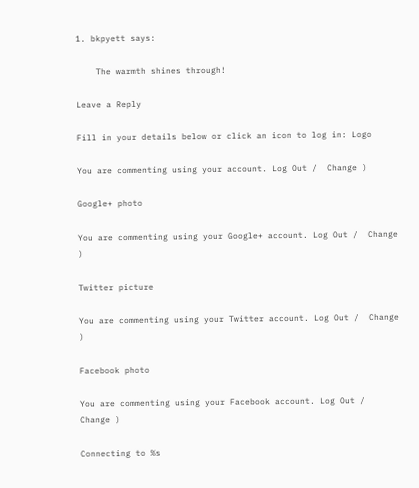1. bkpyett says:

    The warmth shines through!

Leave a Reply

Fill in your details below or click an icon to log in: Logo

You are commenting using your account. Log Out /  Change )

Google+ photo

You are commenting using your Google+ account. Log Out /  Change )

Twitter picture

You are commenting using your Twitter account. Log Out /  Change )

Facebook photo

You are commenting using your Facebook account. Log Out /  Change )

Connecting to %s